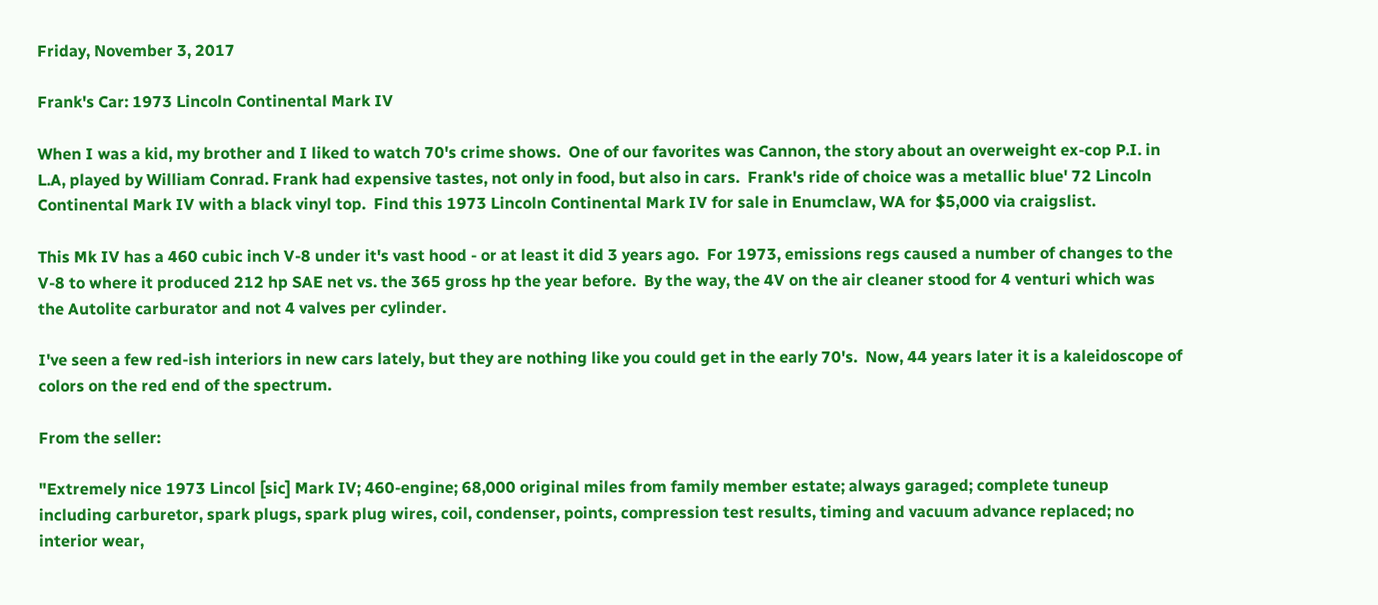Friday, November 3, 2017

Frank's Car: 1973 Lincoln Continental Mark IV

When I was a kid, my brother and I liked to watch 70's crime shows.  One of our favorites was Cannon, the story about an overweight ex-cop P.I. in L.A, played by William Conrad. Frank had expensive tastes, not only in food, but also in cars.  Frank's ride of choice was a metallic blue' 72 Lincoln Continental Mark IV with a black vinyl top.  Find this 1973 Lincoln Continental Mark IV for sale in Enumclaw, WA for $5,000 via craigslist.

This Mk IV has a 460 cubic inch V-8 under it's vast hood - or at least it did 3 years ago.  For 1973, emissions regs caused a number of changes to the V-8 to where it produced 212 hp SAE net vs. the 365 gross hp the year before.  By the way, the 4V on the air cleaner stood for 4 venturi which was the Autolite carburator and not 4 valves per cylinder.

I've seen a few red-ish interiors in new cars lately, but they are nothing like you could get in the early 70's.  Now, 44 years later it is a kaleidoscope of colors on the red end of the spectrum.

From the seller:

"Extremely nice 1973 Lincol [sic] Mark IV; 460-engine; 68,000 original miles from family member estate; always garaged; complete tuneup including carburetor, spark plugs, spark plug wires, coil, condenser, points, compression test results, timing and vacuum advance replaced; no interior wear,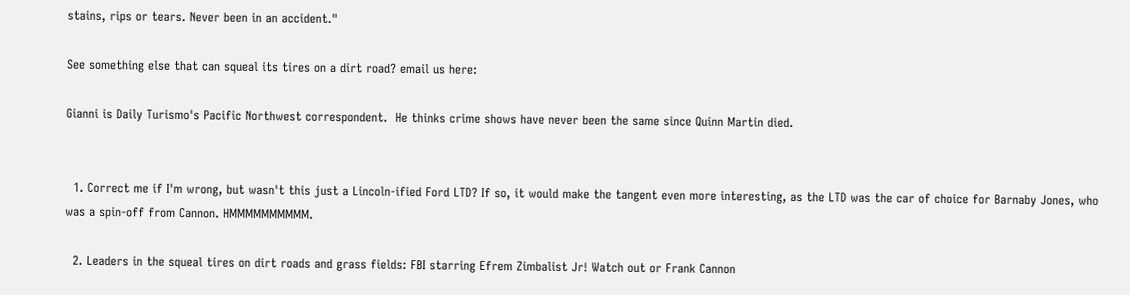stains, rips or tears. Never been in an accident."

See something else that can squeal its tires on a dirt road? email us here:

Gianni is Daily Turismo's Pacific Northwest correspondent.  He thinks crime shows have never been the same since Quinn Martin died.


  1. Correct me if I'm wrong, but wasn't this just a Lincoln-ified Ford LTD? If so, it would make the tangent even more interesting, as the LTD was the car of choice for Barnaby Jones, who was a spin-off from Cannon. HMMMMMMMMMM.

  2. Leaders in the squeal tires on dirt roads and grass fields: FBI starring Efrem Zimbalist Jr! Watch out or Frank Cannon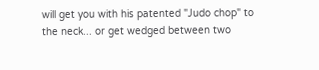will get you with his patented "Judo chop" to the neck... or get wedged between two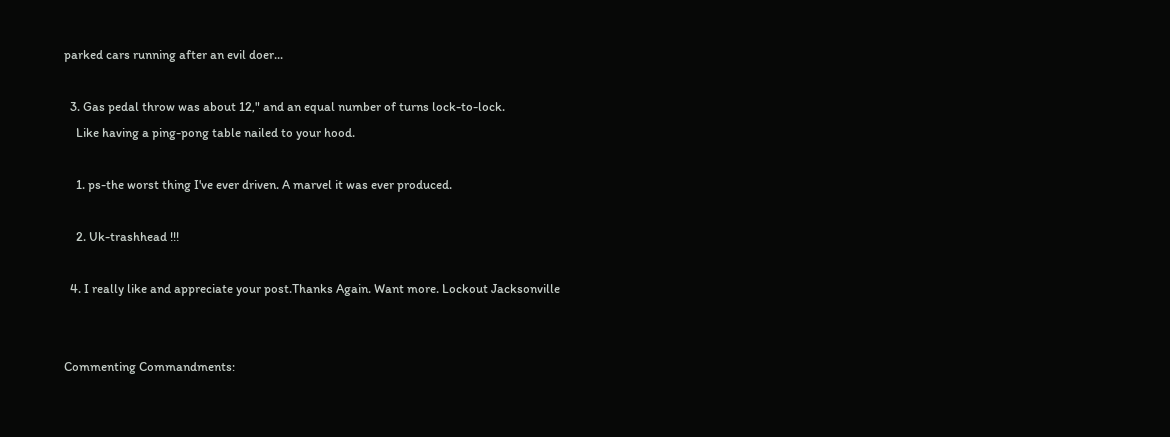parked cars running after an evil doer...

  3. Gas pedal throw was about 12," and an equal number of turns lock-to-lock.
    Like having a ping-pong table nailed to your hood.

    1. ps-the worst thing I've ever driven. A marvel it was ever produced.

    2. Uk-trashhead !!!

  4. I really like and appreciate your post.Thanks Again. Want more. Lockout Jacksonville


Commenting Commandments: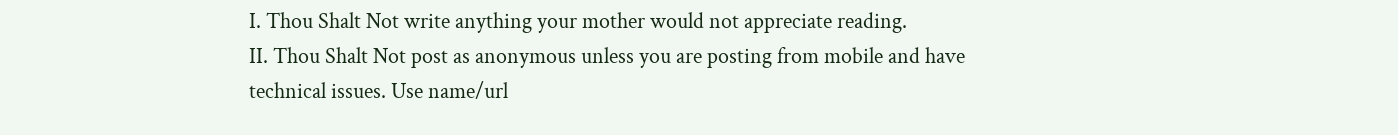I. Thou Shalt Not write anything your mother would not appreciate reading.
II. Thou Shalt Not post as anonymous unless you are posting from mobile and have technical issues. Use name/url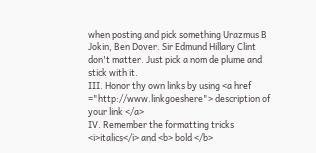when posting and pick something Urazmus B Jokin, Ben Dover. Sir Edmund Hillary Clint don't matter. Just pick a nom de plume and stick with it.
III. Honor thy own links by using <a href ="http://www.linkgoeshere"> description of your link </a>
IV. Remember the formatting tricks <i>italics</i> and <b> bold </b>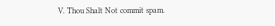V. Thou Shalt Not commit spam.